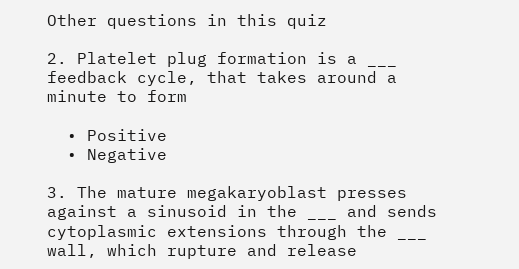Other questions in this quiz

2. Platelet plug formation is a ___ feedback cycle, that takes around a minute to form

  • Positive
  • Negative

3. The mature megakaryoblast presses against a sinusoid in the ___ and sends cytoplasmic extensions through the ___ wall, which rupture and release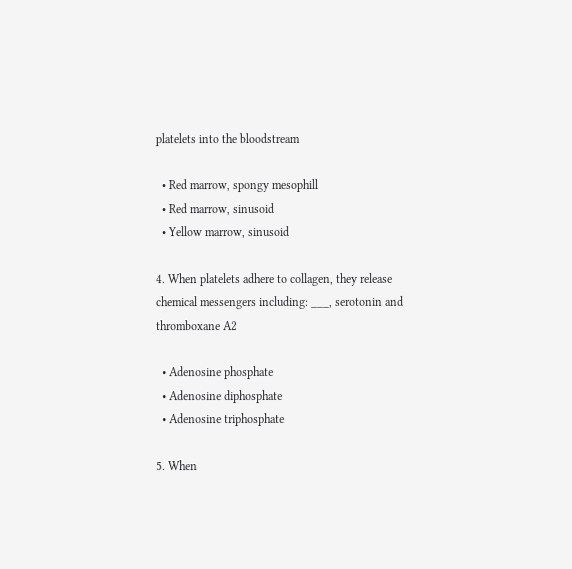platelets into the bloodstream

  • Red marrow, spongy mesophill
  • Red marrow, sinusoid
  • Yellow marrow, sinusoid

4. When platelets adhere to collagen, they release chemical messengers including: ___, serotonin and thromboxane A2

  • Adenosine phosphate
  • Adenosine diphosphate
  • Adenosine triphosphate

5. When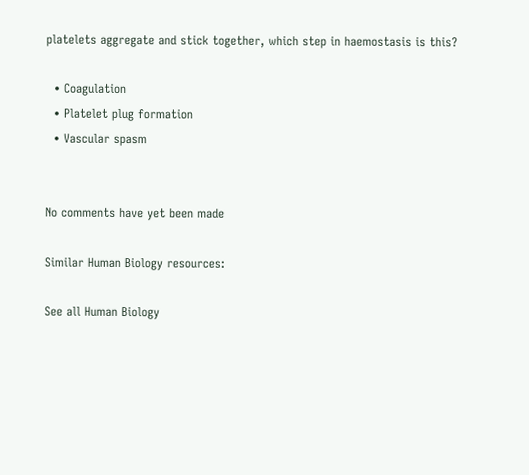platelets aggregate and stick together, which step in haemostasis is this?

  • Coagulation
  • Platelet plug formation
  • Vascular spasm


No comments have yet been made

Similar Human Biology resources:

See all Human Biology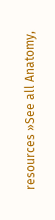resources »See all Anatomy,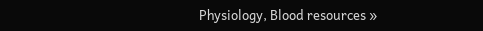Physiology, Blood resources »